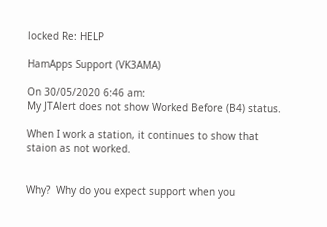locked Re: HELP

HamApps Support (VK3AMA)

On 30/05/2020 6:46 am:
My JTAlert does not show Worked Before (B4) status.

When I work a station, it continues to show that staion as not worked.


Why?  Why do you expect support when you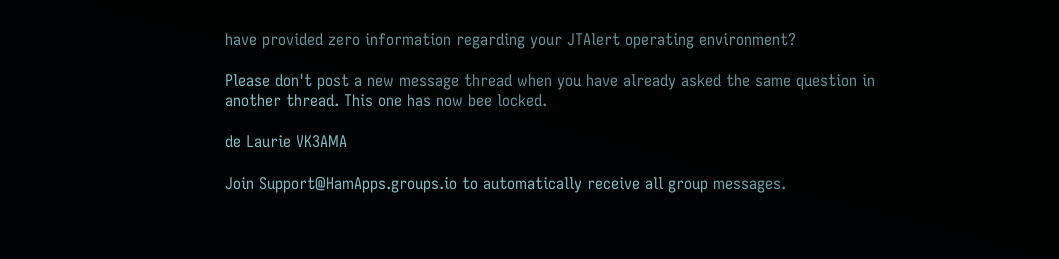have provided zero information regarding your JTAlert operating environment?

Please don't post a new message thread when you have already asked the same question in another thread. This one has now bee locked.

de Laurie VK3AMA

Join Support@HamApps.groups.io to automatically receive all group messages.